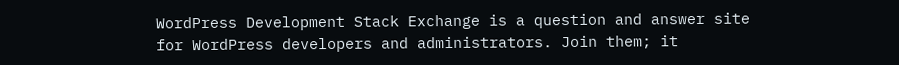WordPress Development Stack Exchange is a question and answer site for WordPress developers and administrators. Join them; it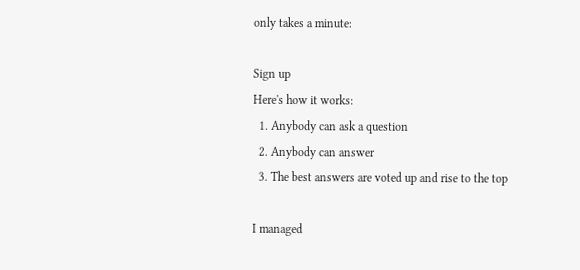only takes a minute:

Sign up
Here's how it works:
  1. Anybody can ask a question
  2. Anybody can answer
  3. The best answers are voted up and rise to the top

I managed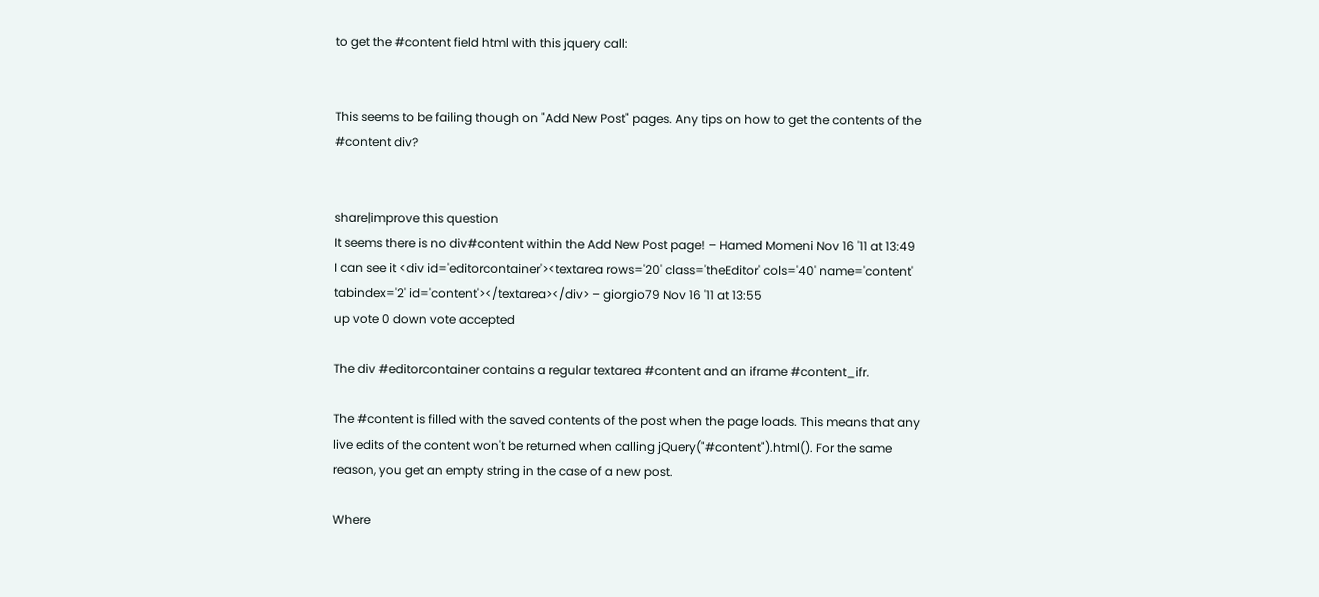to get the #content field html with this jquery call:


This seems to be failing though on "Add New Post" pages. Any tips on how to get the contents of the #content div?


share|improve this question
It seems there is no div#content within the Add New Post page! – Hamed Momeni Nov 16 '11 at 13:49
I can see it <div id='editorcontainer'><textarea rows='20' class='theEditor' cols='40' name='content' tabindex='2' id='content'></textarea></div> – giorgio79 Nov 16 '11 at 13:55
up vote 0 down vote accepted

The div #editorcontainer contains a regular textarea #content and an iframe #content_ifr.

The #content is filled with the saved contents of the post when the page loads. This means that any live edits of the content won't be returned when calling jQuery("#content").html(). For the same reason, you get an empty string in the case of a new post.

Where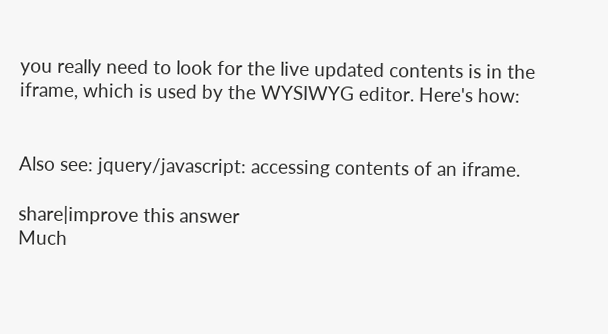you really need to look for the live updated contents is in the iframe, which is used by the WYSIWYG editor. Here's how:


Also see: jquery/javascript: accessing contents of an iframe.

share|improve this answer
Much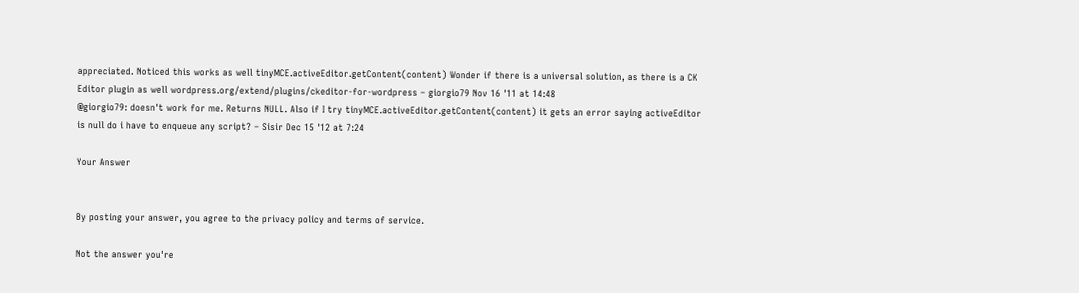appreciated. Noticed this works as well tinyMCE.activeEditor.getContent(content) Wonder if there is a universal solution, as there is a CK Editor plugin as well wordpress.org/extend/plugins/ckeditor-for-wordpress – giorgio79 Nov 16 '11 at 14:48
@giorgio79: doesn't work for me. Returns NULL. Also if I try tinyMCE.activeEditor.getContent(content) it gets an error saying activeEditor is null do i have to enqueue any script? – Sisir Dec 15 '12 at 7:24

Your Answer


By posting your answer, you agree to the privacy policy and terms of service.

Not the answer you're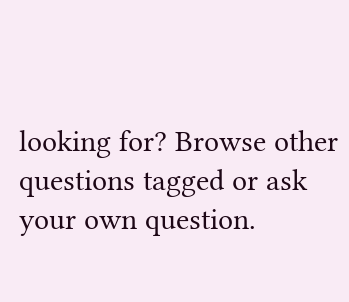looking for? Browse other questions tagged or ask your own question.